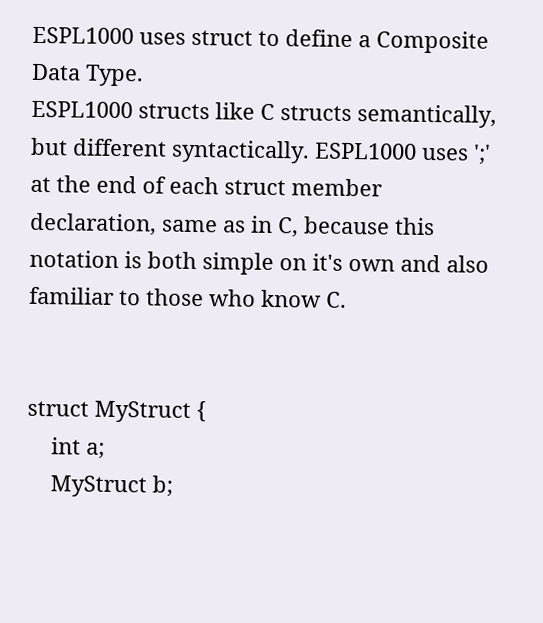ESPL1000 uses struct to define a Composite Data Type.
ESPL1000 structs like C structs semantically, but different syntactically. ESPL1000 uses ';' at the end of each struct member declaration, same as in C, because this notation is both simple on it's own and also familiar to those who know C.


struct MyStruct {
    int a;
    MyStruct b;